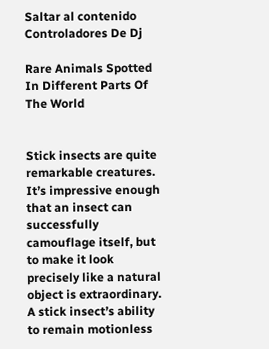Saltar al contenido
Controladores De Dj

Rare Animals Spotted In Different Parts Of The World


Stick insects are quite remarkable creatures. It’s impressive enough that an insect can successfully camouflage itself, but to make it look precisely like a natural object is extraordinary. A stick insect’s ability to remain motionless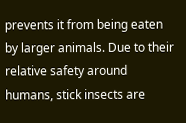prevents it from being eaten by larger animals. Due to their relative safety around humans, stick insects are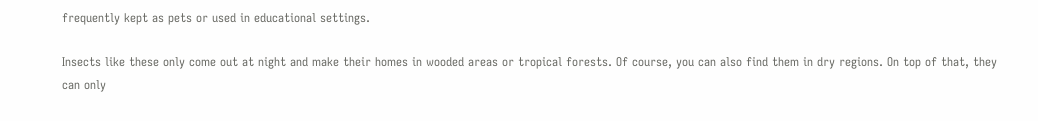frequently kept as pets or used in educational settings.

Insects like these only come out at night and make their homes in wooded areas or tropical forests. Of course, you can also find them in dry regions. On top of that, they can only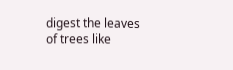digest the leaves of trees like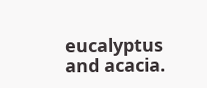eucalyptus and acacia.